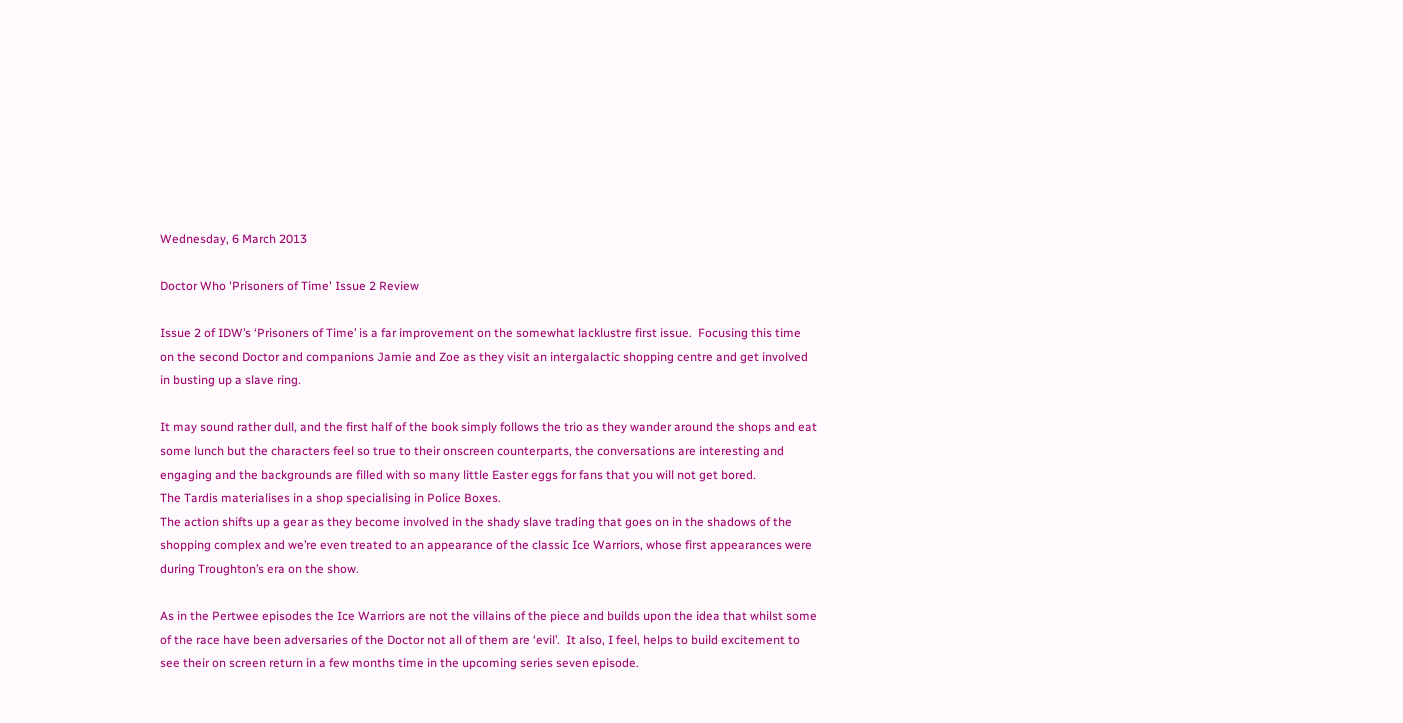Wednesday, 6 March 2013

Doctor Who 'Prisoners of Time' Issue 2 Review

Issue 2 of IDW’s ‘Prisoners of Time’ is a far improvement on the somewhat lacklustre first issue.  Focusing this time on the second Doctor and companions Jamie and Zoe as they visit an intergalactic shopping centre and get involved in busting up a slave ring.

It may sound rather dull, and the first half of the book simply follows the trio as they wander around the shops and eat some lunch but the characters feel so true to their onscreen counterparts, the conversations are interesting and engaging and the backgrounds are filled with so many little Easter eggs for fans that you will not get bored.
The Tardis materialises in a shop specialising in Police Boxes.
The action shifts up a gear as they become involved in the shady slave trading that goes on in the shadows of the shopping complex and we’re even treated to an appearance of the classic Ice Warriors, whose first appearances were during Troughton’s era on the show.

As in the Pertwee episodes the Ice Warriors are not the villains of the piece and builds upon the idea that whilst some of the race have been adversaries of the Doctor not all of them are ‘evil’.  It also, I feel, helps to build excitement to see their on screen return in a few months time in the upcoming series seven episode.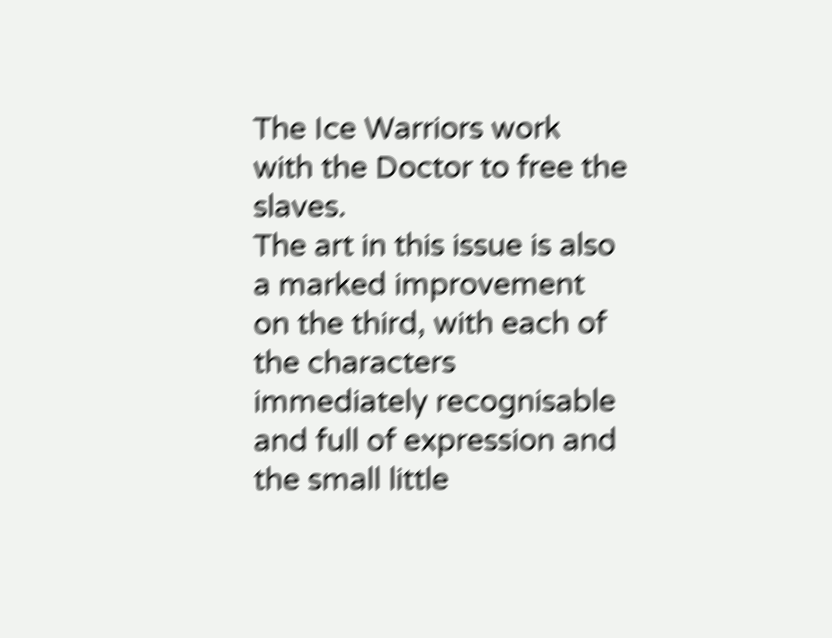The Ice Warriors work with the Doctor to free the slaves.
The art in this issue is also a marked improvement on the third, with each of the characters immediately recognisable and full of expression and the small little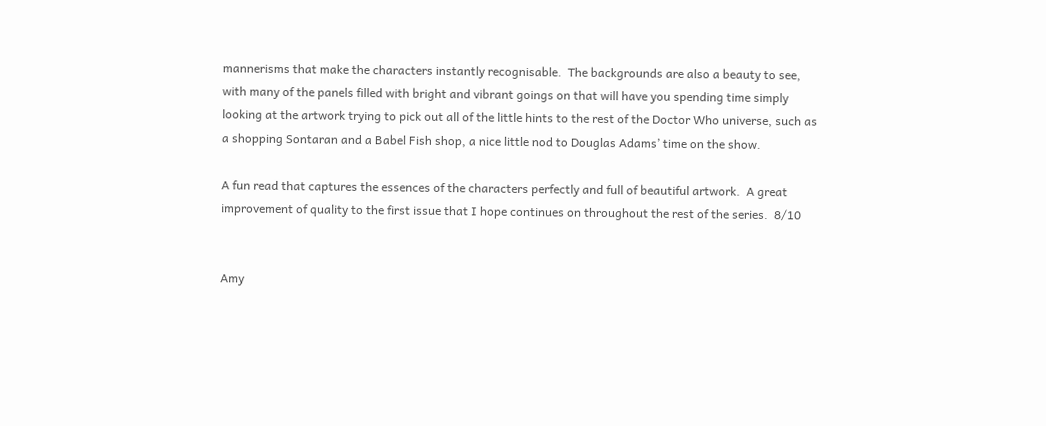mannerisms that make the characters instantly recognisable.  The backgrounds are also a beauty to see, with many of the panels filled with bright and vibrant goings on that will have you spending time simply looking at the artwork trying to pick out all of the little hints to the rest of the Doctor Who universe, such as a shopping Sontaran and a Babel Fish shop, a nice little nod to Douglas Adams’ time on the show.

A fun read that captures the essences of the characters perfectly and full of beautiful artwork.  A great improvement of quality to the first issue that I hope continues on throughout the rest of the series.  8/10


Amy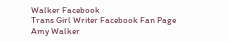Walker Facebook
Trans Girl Writer Facebook Fan Page
Amy Walker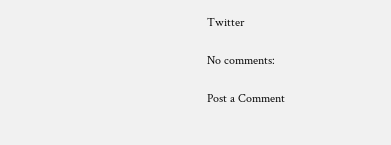Twitter

No comments:

Post a Comment